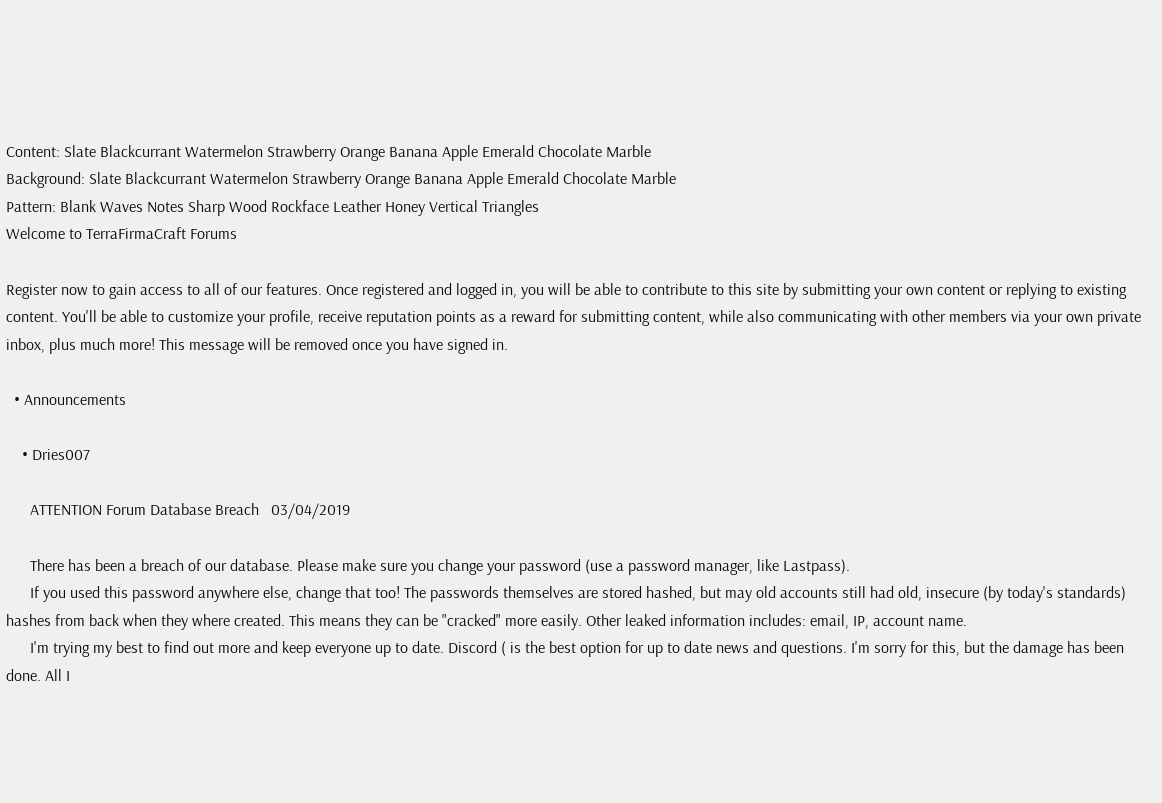Content: Slate Blackcurrant Watermelon Strawberry Orange Banana Apple Emerald Chocolate Marble
Background: Slate Blackcurrant Watermelon Strawberry Orange Banana Apple Emerald Chocolate Marble
Pattern: Blank Waves Notes Sharp Wood Rockface Leather Honey Vertical Triangles
Welcome to TerraFirmaCraft Forums

Register now to gain access to all of our features. Once registered and logged in, you will be able to contribute to this site by submitting your own content or replying to existing content. You'll be able to customize your profile, receive reputation points as a reward for submitting content, while also communicating with other members via your own private inbox, plus much more! This message will be removed once you have signed in.

  • Announcements

    • Dries007

      ATTENTION Forum Database Breach   03/04/2019

      There has been a breach of our database. Please make sure you change your password (use a password manager, like Lastpass).
      If you used this password anywhere else, change that too! The passwords themselves are stored hashed, but may old accounts still had old, insecure (by today's standards) hashes from back when they where created. This means they can be "cracked" more easily. Other leaked information includes: email, IP, account name.
      I'm trying my best to find out more and keep everyone up to date. Discord ( is the best option for up to date news and questions. I'm sorry for this, but the damage has been done. All I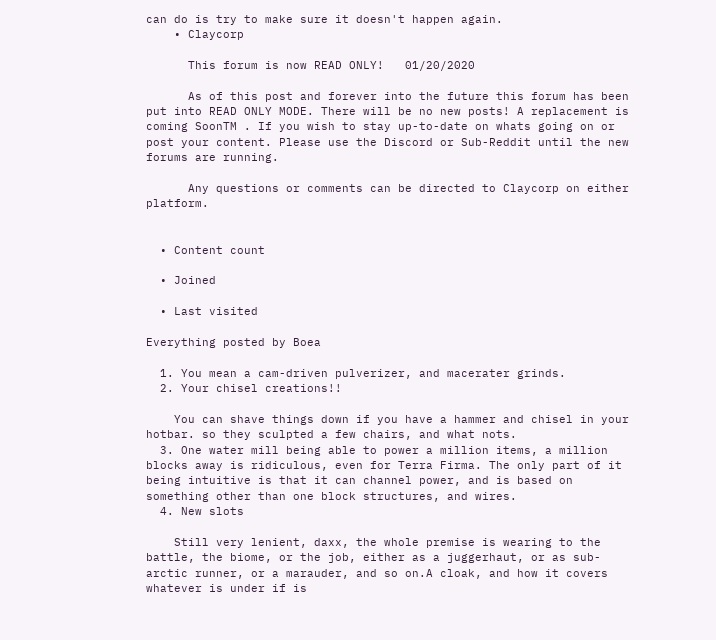can do is try to make sure it doesn't happen again.
    • Claycorp

      This forum is now READ ONLY!   01/20/2020

      As of this post and forever into the future this forum has been put into READ ONLY MODE. There will be no new posts! A replacement is coming SoonTM . If you wish to stay up-to-date on whats going on or post your content. Please use the Discord or Sub-Reddit until the new forums are running.

      Any questions or comments can be directed to Claycorp on either platform.


  • Content count

  • Joined

  • Last visited

Everything posted by Boea

  1. You mean a cam-driven pulverizer, and macerater grinds.
  2. Your chisel creations!!

    You can shave things down if you have a hammer and chisel in your hotbar. so they sculpted a few chairs, and what nots.
  3. One water mill being able to power a million items, a million blocks away is ridiculous, even for Terra Firma. The only part of it being intuitive is that it can channel power, and is based on something other than one block structures, and wires.
  4. New slots

    Still very lenient, daxx, the whole premise is wearing to the battle, the biome, or the job, either as a juggerhaut, or as sub-arctic runner, or a marauder, and so on.A cloak, and how it covers whatever is under if is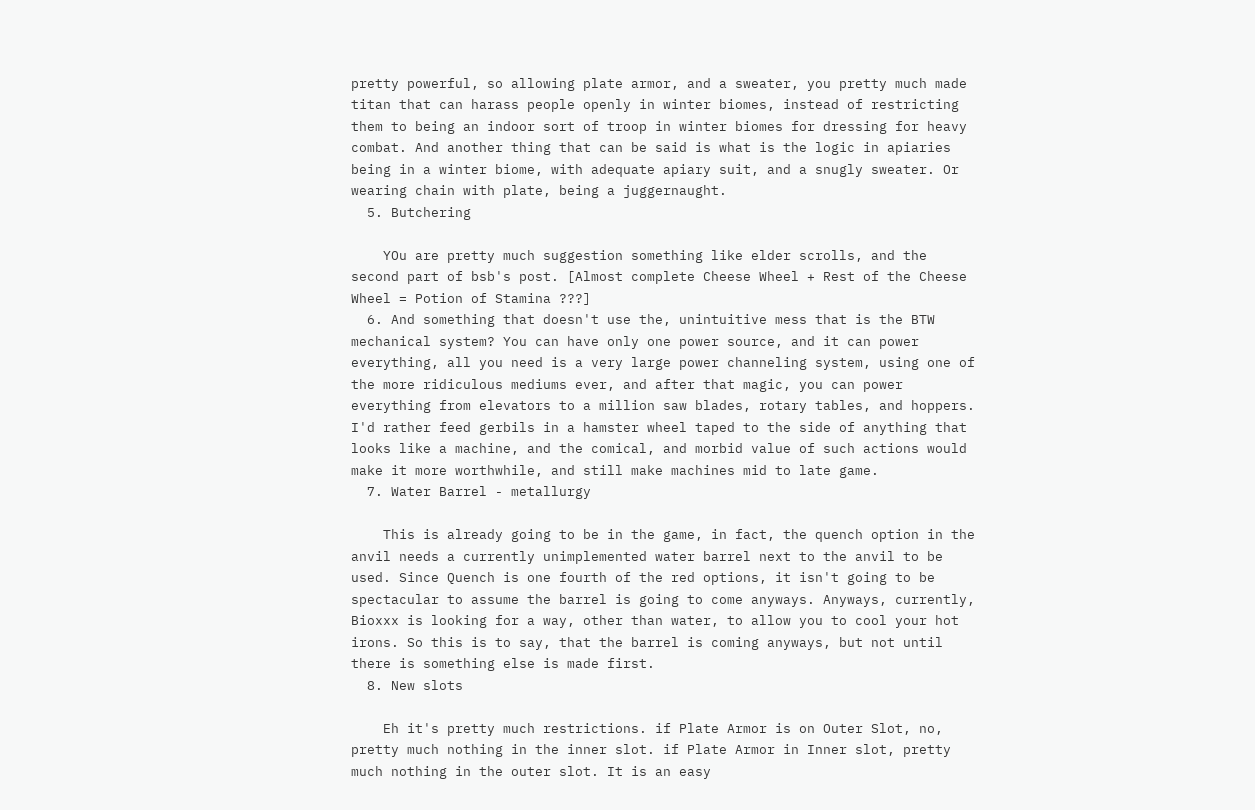pretty powerful, so allowing plate armor, and a sweater, you pretty much made titan that can harass people openly in winter biomes, instead of restricting them to being an indoor sort of troop in winter biomes for dressing for heavy combat. And another thing that can be said is what is the logic in apiaries being in a winter biome, with adequate apiary suit, and a snugly sweater. Or wearing chain with plate, being a juggernaught.
  5. Butchering

    YOu are pretty much suggestion something like elder scrolls, and the second part of bsb's post. [Almost complete Cheese Wheel + Rest of the Cheese Wheel = Potion of Stamina ???]
  6. And something that doesn't use the, unintuitive mess that is the BTW mechanical system? You can have only one power source, and it can power everything, all you need is a very large power channeling system, using one of the more ridiculous mediums ever, and after that magic, you can power everything from elevators to a million saw blades, rotary tables, and hoppers. I'd rather feed gerbils in a hamster wheel taped to the side of anything that looks like a machine, and the comical, and morbid value of such actions would make it more worthwhile, and still make machines mid to late game.
  7. Water Barrel - metallurgy

    This is already going to be in the game, in fact, the quench option in the anvil needs a currently unimplemented water barrel next to the anvil to be used. Since Quench is one fourth of the red options, it isn't going to be spectacular to assume the barrel is going to come anyways. Anyways, currently, Bioxxx is looking for a way, other than water, to allow you to cool your hot irons. So this is to say, that the barrel is coming anyways, but not until there is something else is made first.
  8. New slots

    Eh it's pretty much restrictions. if Plate Armor is on Outer Slot, no, pretty much nothing in the inner slot. if Plate Armor in Inner slot, pretty much nothing in the outer slot. It is an easy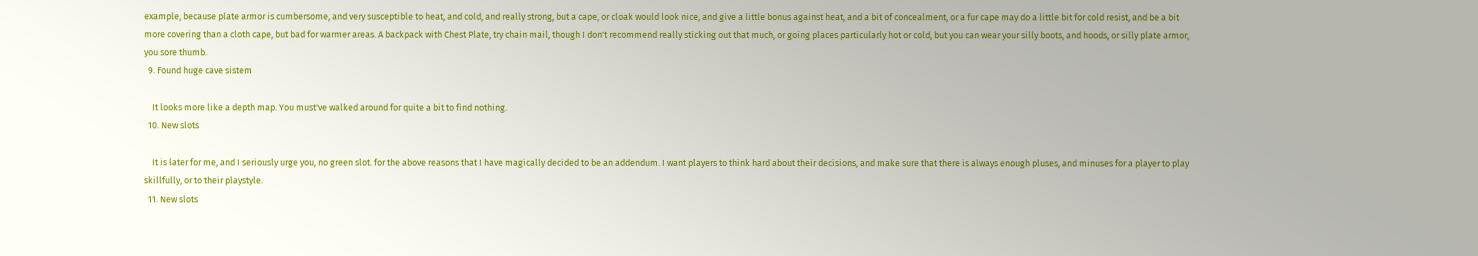example, because plate armor is cumbersome, and very susceptible to heat, and cold, and really strong, but a cape, or cloak would look nice, and give a little bonus against heat, and a bit of concealment, or a fur cape may do a little bit for cold resist, and be a bit more covering than a cloth cape, but bad for warmer areas. A backpack with Chest Plate, try chain mail, though I don't recommend really sticking out that much, or going places particularly hot or cold, but you can wear your silly boots, and hoods, or silly plate armor, you sore thumb.
  9. Found huge cave sistem

    It looks more like a depth map. You must've walked around for quite a bit to find nothing.
  10. New slots

    It is later for me, and I seriously urge you, no green slot. for the above reasons that I have magically decided to be an addendum. I want players to think hard about their decisions, and make sure that there is always enough pluses, and minuses for a player to play skillfully, or to their playstyle.
  11. New slots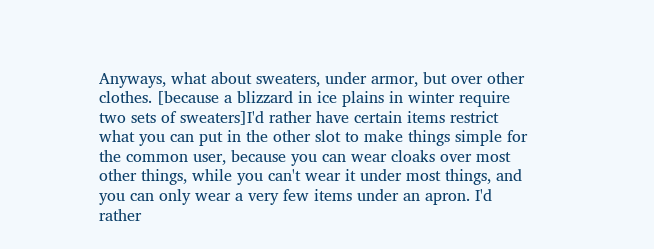Anyways, what about sweaters, under armor, but over other clothes. [because a blizzard in ice plains in winter require two sets of sweaters]I'd rather have certain items restrict what you can put in the other slot to make things simple for the common user, because you can wear cloaks over most other things, while you can't wear it under most things, and you can only wear a very few items under an apron. I'd rather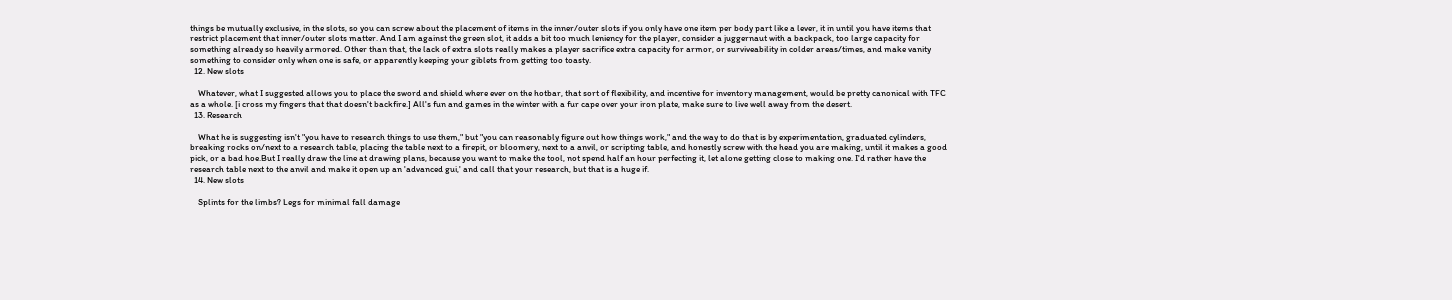things be mutually exclusive, in the slots, so you can screw about the placement of items in the inner/outer slots if you only have one item per body part like a lever, it in until you have items that restrict placement that inner/outer slots matter. And I am against the green slot, it adds a bit too much leniency for the player, consider a juggernaut with a backpack, too large capacity for something already so heavily armored. Other than that, the lack of extra slots really makes a player sacrifice extra capacity for armor, or surviveability in colder areas/times, and make vanity something to consider only when one is safe, or apparently keeping your giblets from getting too toasty.
  12. New slots

    Whatever, what I suggested allows you to place the sword and shield where ever on the hotbar, that sort of flexibility, and incentive for inventory management, would be pretty canonical with TFC as a whole. [i cross my fingers that that doesn't backfire.] All's fun and games in the winter with a fur cape over your iron plate, make sure to live well away from the desert.
  13. Research

    What he is suggesting isn't "you have to research things to use them," but "you can reasonably figure out how things work," and the way to do that is by experimentation, graduated cylinders, breaking rocks on/next to a research table, placing the table next to a firepit, or bloomery, next to a anvil, or scripting table, and honestly screw with the head you are making, until it makes a good pick, or a bad hoe.But I really draw the line at drawing plans, because you want to make the tool, not spend half an hour perfecting it, let alone getting close to making one. I'd rather have the research table next to the anvil and make it open up an 'advanced gui,' and call that your research, but that is a huge if.
  14. New slots

    Splints for the limbs? Legs for minimal fall damage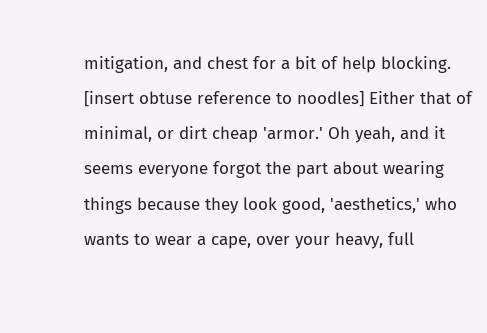mitigation, and chest for a bit of help blocking. [insert obtuse reference to noodles] Either that of minimal, or dirt cheap 'armor.' Oh yeah, and it seems everyone forgot the part about wearing things because they look good, 'aesthetics,' who wants to wear a cape, over your heavy, full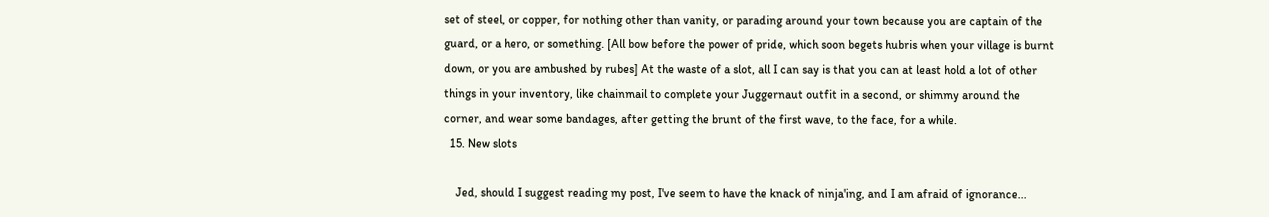set of steel, or copper, for nothing other than vanity, or parading around your town because you are captain of the guard, or a hero, or something. [All bow before the power of pride, which soon begets hubris when your village is burnt down, or you are ambushed by rubes] At the waste of a slot, all I can say is that you can at least hold a lot of other things in your inventory, like chainmail to complete your Juggernaut outfit in a second, or shimmy around the corner, and wear some bandages, after getting the brunt of the first wave, to the face, for a while.
  15. New slots

    Jed, should I suggest reading my post, I've seem to have the knack of ninja'ing, and I am afraid of ignorance...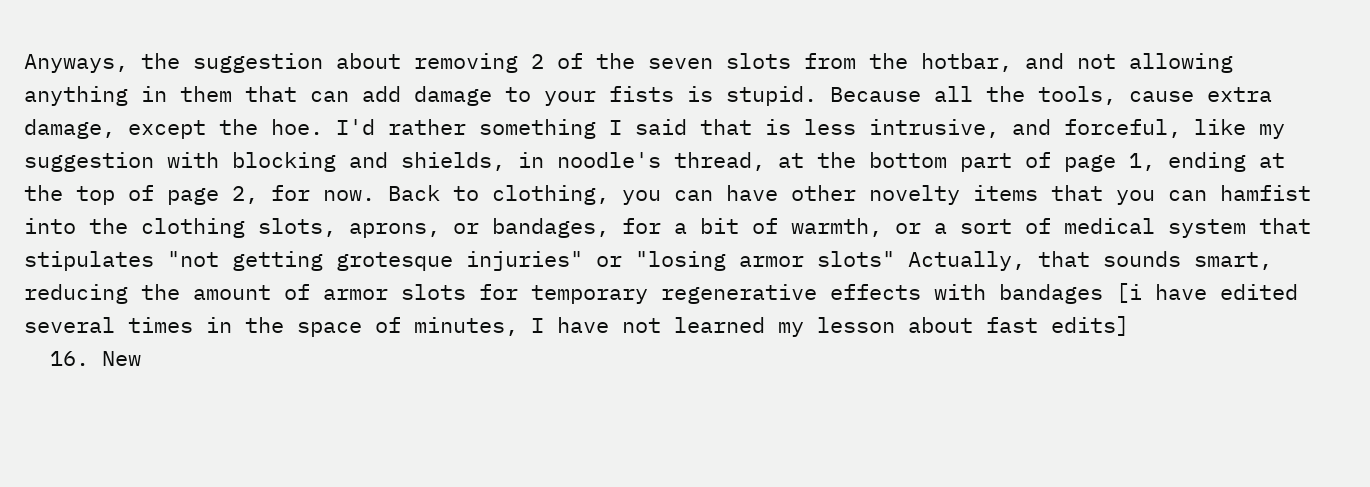Anyways, the suggestion about removing 2 of the seven slots from the hotbar, and not allowing anything in them that can add damage to your fists is stupid. Because all the tools, cause extra damage, except the hoe. I'd rather something I said that is less intrusive, and forceful, like my suggestion with blocking and shields, in noodle's thread, at the bottom part of page 1, ending at the top of page 2, for now. Back to clothing, you can have other novelty items that you can hamfist into the clothing slots, aprons, or bandages, for a bit of warmth, or a sort of medical system that stipulates "not getting grotesque injuries" or "losing armor slots" Actually, that sounds smart, reducing the amount of armor slots for temporary regenerative effects with bandages [i have edited several times in the space of minutes, I have not learned my lesson about fast edits]
  16. New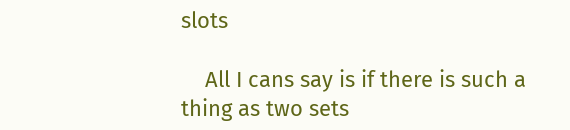slots

    All I cans say is if there is such a thing as two sets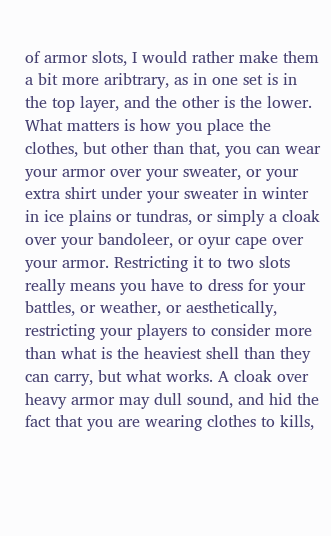of armor slots, I would rather make them a bit more aribtrary, as in one set is in the top layer, and the other is the lower. What matters is how you place the clothes, but other than that, you can wear your armor over your sweater, or your extra shirt under your sweater in winter in ice plains or tundras, or simply a cloak over your bandoleer, or oyur cape over your armor. Restricting it to two slots really means you have to dress for your battles, or weather, or aesthetically, restricting your players to consider more than what is the heaviest shell than they can carry, but what works. A cloak over heavy armor may dull sound, and hid the fact that you are wearing clothes to kills,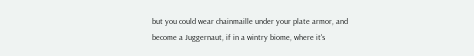but you could wear chainmaille under your plate armor, and become a Juggernaut, if in a wintry biome, where it's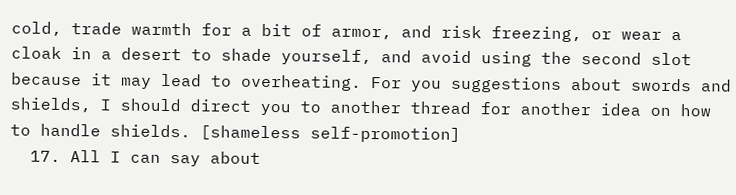cold, trade warmth for a bit of armor, and risk freezing, or wear a cloak in a desert to shade yourself, and avoid using the second slot because it may lead to overheating. For you suggestions about swords and shields, I should direct you to another thread for another idea on how to handle shields. [shameless self-promotion]
  17. All I can say about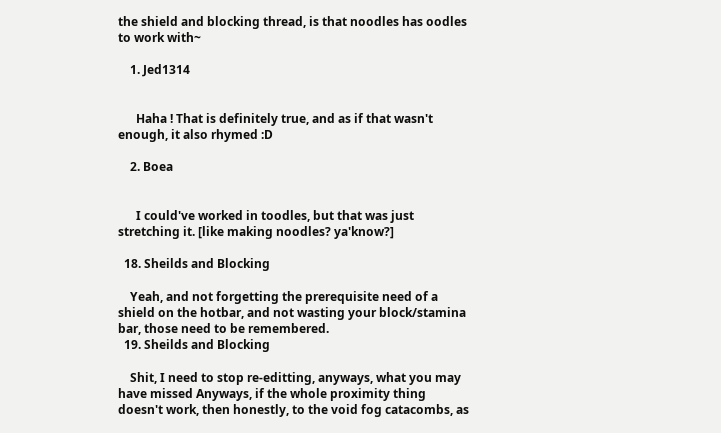the shield and blocking thread, is that noodles has oodles to work with~

    1. Jed1314


      Haha ! That is definitely true, and as if that wasn't enough, it also rhymed :D

    2. Boea


      I could've worked in toodles, but that was just stretching it. [like making noodles? ya'know?]

  18. Sheilds and Blocking

    Yeah, and not forgetting the prerequisite need of a shield on the hotbar, and not wasting your block/stamina bar, those need to be remembered.
  19. Sheilds and Blocking

    Shit, I need to stop re-editting, anyways, what you may have missed Anyways, if the whole proximity thing doesn't work, then honestly, to the void fog catacombs, as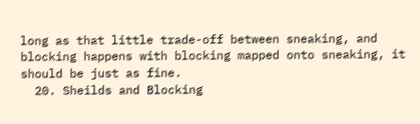long as that little trade-off between sneaking, and blocking happens with blocking mapped onto sneaking, it should be just as fine.
  20. Sheilds and Blocking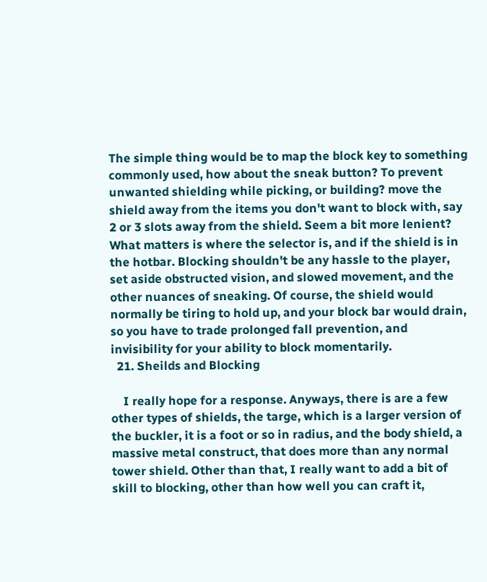The simple thing would be to map the block key to something commonly used, how about the sneak button? To prevent unwanted shielding while picking, or building? move the shield away from the items you don't want to block with, say 2 or 3 slots away from the shield. Seem a bit more lenient? What matters is where the selector is, and if the shield is in the hotbar. Blocking shouldn't be any hassle to the player, set aside obstructed vision, and slowed movement, and the other nuances of sneaking. Of course, the shield would normally be tiring to hold up, and your block bar would drain, so you have to trade prolonged fall prevention, and invisibility for your ability to block momentarily.
  21. Sheilds and Blocking

    I really hope for a response. Anyways, there is are a few other types of shields, the targe, which is a larger version of the buckler, it is a foot or so in radius, and the body shield, a massive metal construct, that does more than any normal tower shield. Other than that, I really want to add a bit of skill to blocking, other than how well you can craft it,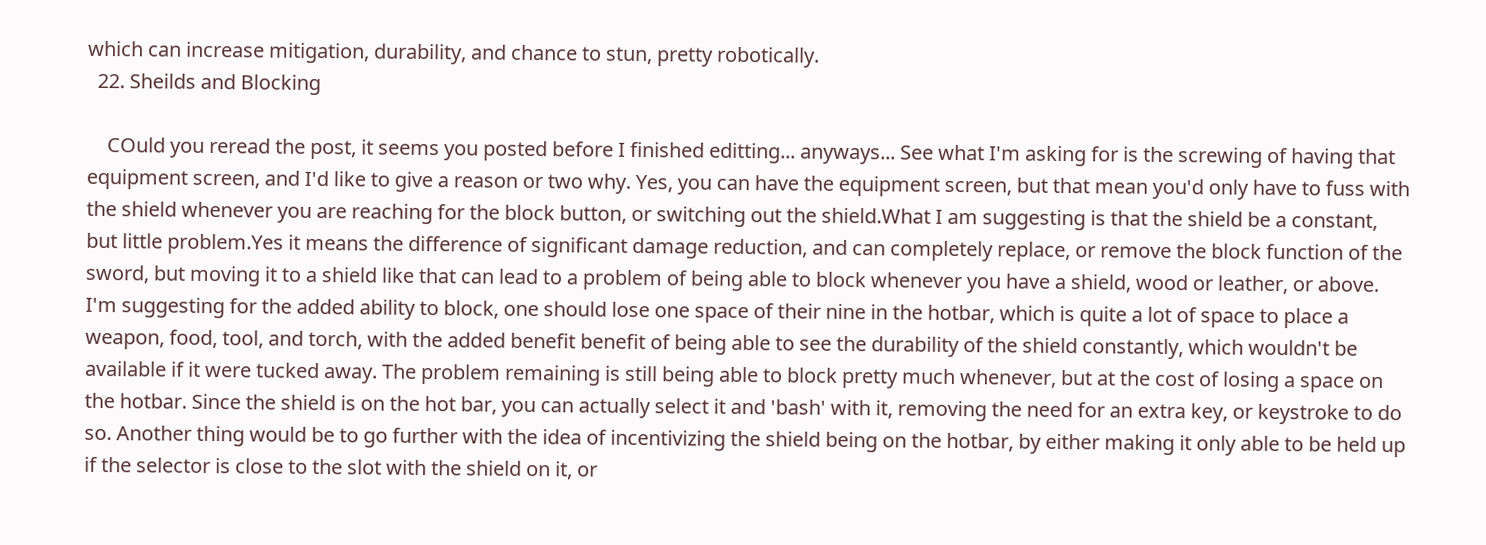which can increase mitigation, durability, and chance to stun, pretty robotically.
  22. Sheilds and Blocking

    COuld you reread the post, it seems you posted before I finished editting... anyways... See what I'm asking for is the screwing of having that equipment screen, and I'd like to give a reason or two why. Yes, you can have the equipment screen, but that mean you'd only have to fuss with the shield whenever you are reaching for the block button, or switching out the shield.What I am suggesting is that the shield be a constant, but little problem.Yes it means the difference of significant damage reduction, and can completely replace, or remove the block function of the sword, but moving it to a shield like that can lead to a problem of being able to block whenever you have a shield, wood or leather, or above. I'm suggesting for the added ability to block, one should lose one space of their nine in the hotbar, which is quite a lot of space to place a weapon, food, tool, and torch, with the added benefit benefit of being able to see the durability of the shield constantly, which wouldn't be available if it were tucked away. The problem remaining is still being able to block pretty much whenever, but at the cost of losing a space on the hotbar. Since the shield is on the hot bar, you can actually select it and 'bash' with it, removing the need for an extra key, or keystroke to do so. Another thing would be to go further with the idea of incentivizing the shield being on the hotbar, by either making it only able to be held up if the selector is close to the slot with the shield on it, or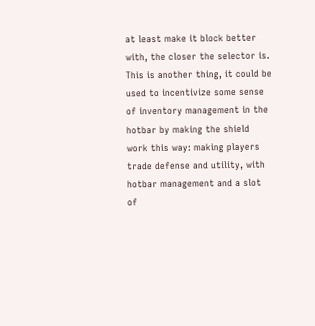at least make it block better with, the closer the selector is. This is another thing, it could be used to incentivize some sense of inventory management in the hotbar by making the shield work this way: making players trade defense and utility, with hotbar management and a slot of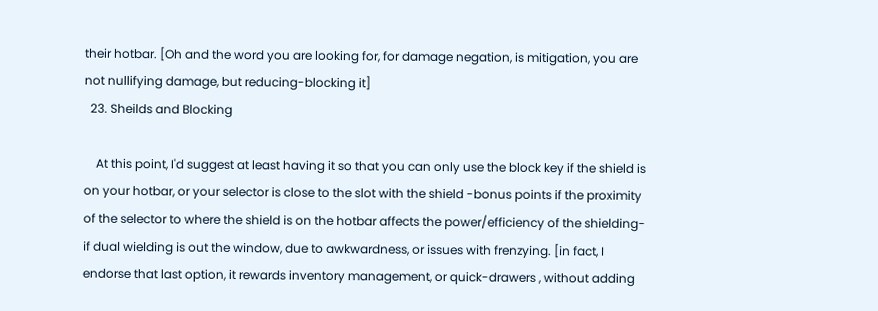their hotbar. [Oh and the word you are looking for, for damage negation, is mitigation, you are not nullifying damage, but reducing-blocking it]
  23. Sheilds and Blocking

    At this point, I'd suggest at least having it so that you can only use the block key if the shield is on your hotbar, or your selector is close to the slot with the shield -bonus points if the proximity of the selector to where the shield is on the hotbar affects the power/efficiency of the shielding- if dual wielding is out the window, due to awkwardness, or issues with frenzying. [in fact, I endorse that last option, it rewards inventory management, or quick-drawers , without adding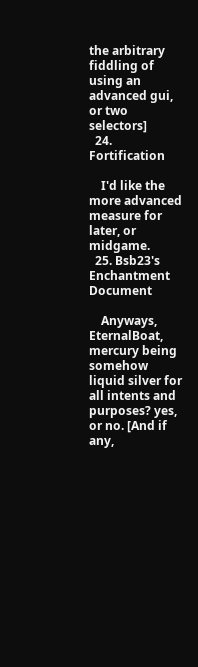the arbitrary fiddling of using an advanced gui, or two selectors]
  24. Fortification

    I'd like the more advanced measure for later, or midgame.
  25. Bsb23's Enchantment Document

    Anyways, EternalBoat, mercury being somehow liquid silver for all intents and purposes? yes, or no. [And if any,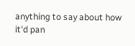anything to say about how it'd pan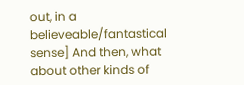out, in a believeable/fantastical sense] And then, what about other kinds of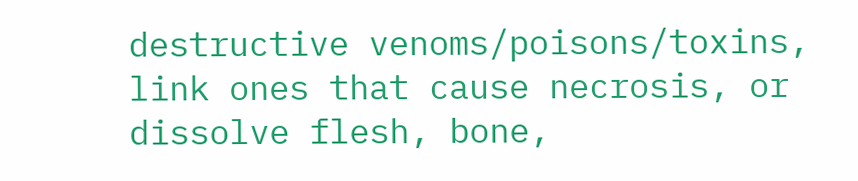destructive venoms/poisons/toxins, link ones that cause necrosis, or dissolve flesh, bone,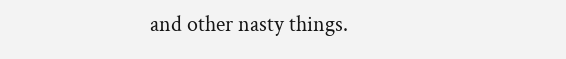and other nasty things.